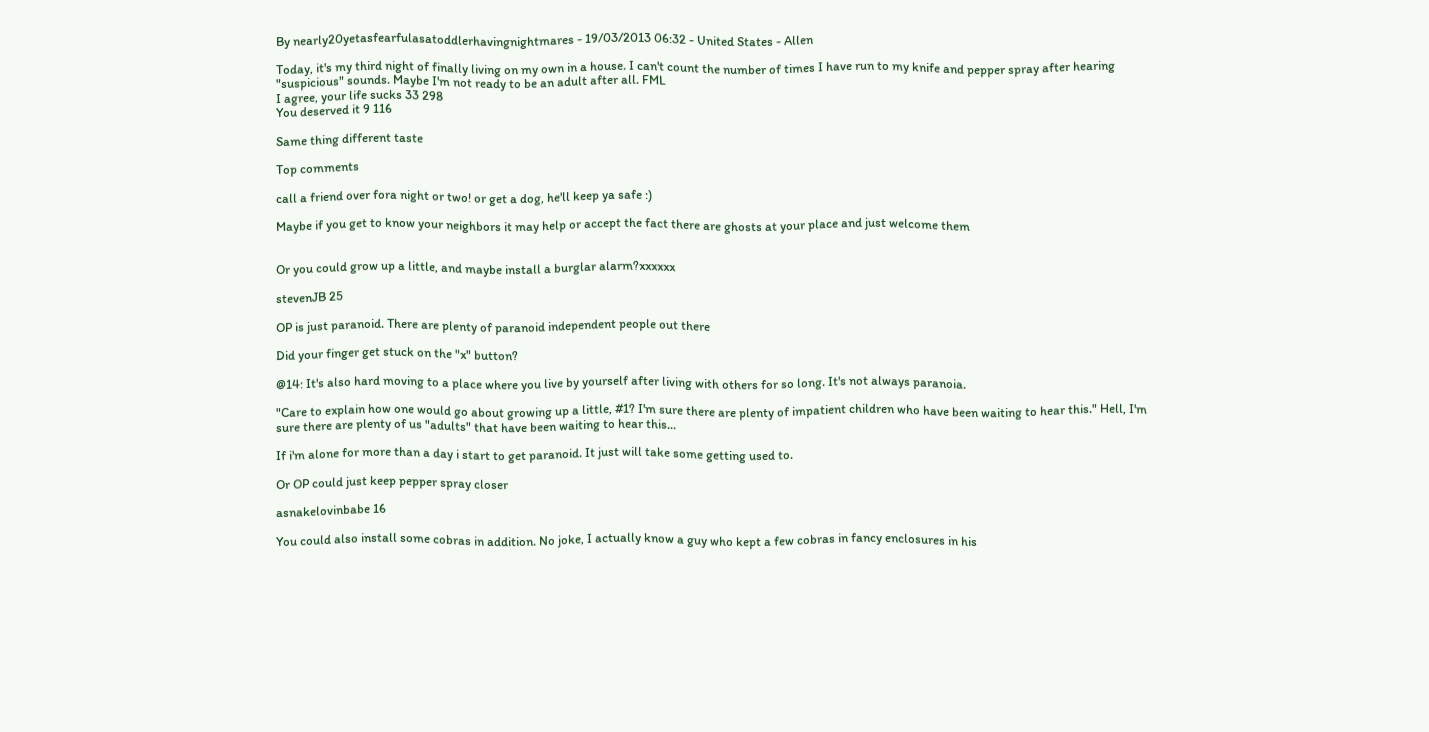By nearly20yetasfearfulasatoddlerhavingnightmares - 19/03/2013 06:32 - United States - Allen

Today, it's my third night of finally living on my own in a house. I can't count the number of times I have run to my knife and pepper spray after hearing "suspicious" sounds. Maybe I'm not ready to be an adult after all. FML
I agree, your life sucks 33 298
You deserved it 9 116

Same thing different taste

Top comments

call a friend over fora night or two! or get a dog, he'll keep ya safe :)

Maybe if you get to know your neighbors it may help or accept the fact there are ghosts at your place and just welcome them


Or you could grow up a little, and maybe install a burglar alarm?xxxxxx

stevenJB 25

OP is just paranoid. There are plenty of paranoid independent people out there

Did your finger get stuck on the "x" button?

@14: It's also hard moving to a place where you live by yourself after living with others for so long. It's not always paranoia.

"Care to explain how one would go about growing up a little, #1? I'm sure there are plenty of impatient children who have been waiting to hear this." Hell, I'm sure there are plenty of us "adults" that have been waiting to hear this...

If i'm alone for more than a day i start to get paranoid. It just will take some getting used to.

Or OP could just keep pepper spray closer

asnakelovinbabe 16

You could also install some cobras in addition. No joke, I actually know a guy who kept a few cobras in fancy enclosures in his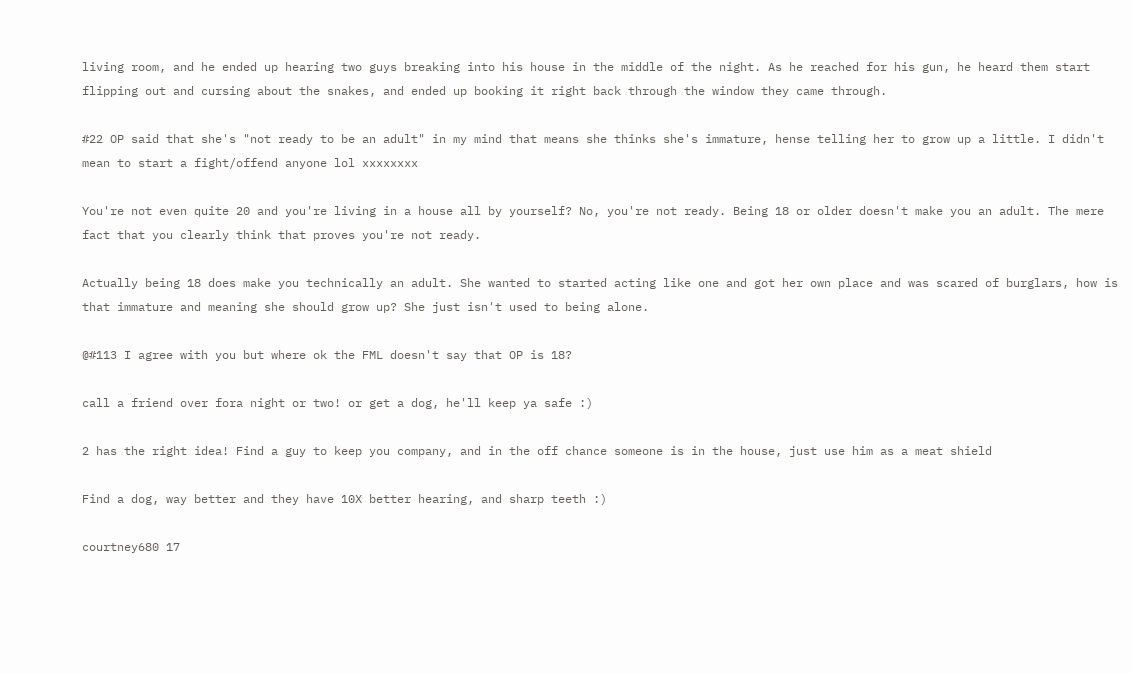living room, and he ended up hearing two guys breaking into his house in the middle of the night. As he reached for his gun, he heard them start flipping out and cursing about the snakes, and ended up booking it right back through the window they came through.

#22 OP said that she's "not ready to be an adult" in my mind that means she thinks she's immature, hense telling her to grow up a little. I didn't mean to start a fight/offend anyone lol xxxxxxxx

You're not even quite 20 and you're living in a house all by yourself? No, you're not ready. Being 18 or older doesn't make you an adult. The mere fact that you clearly think that proves you're not ready.

Actually being 18 does make you technically an adult. She wanted to started acting like one and got her own place and was scared of burglars, how is that immature and meaning she should grow up? She just isn't used to being alone.

@#113 I agree with you but where ok the FML doesn't say that OP is 18?

call a friend over fora night or two! or get a dog, he'll keep ya safe :)

2 has the right idea! Find a guy to keep you company, and in the off chance someone is in the house, just use him as a meat shield

Find a dog, way better and they have 10X better hearing, and sharp teeth :)

courtney680 17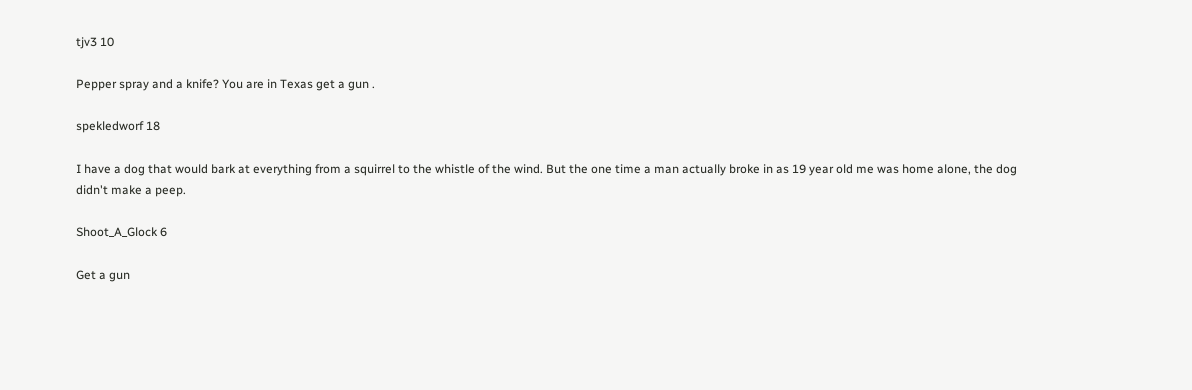tjv3 10

Pepper spray and a knife? You are in Texas get a gun .

spekledworf 18

I have a dog that would bark at everything from a squirrel to the whistle of the wind. But the one time a man actually broke in as 19 year old me was home alone, the dog didn't make a peep.

Shoot_A_Glock 6

Get a gun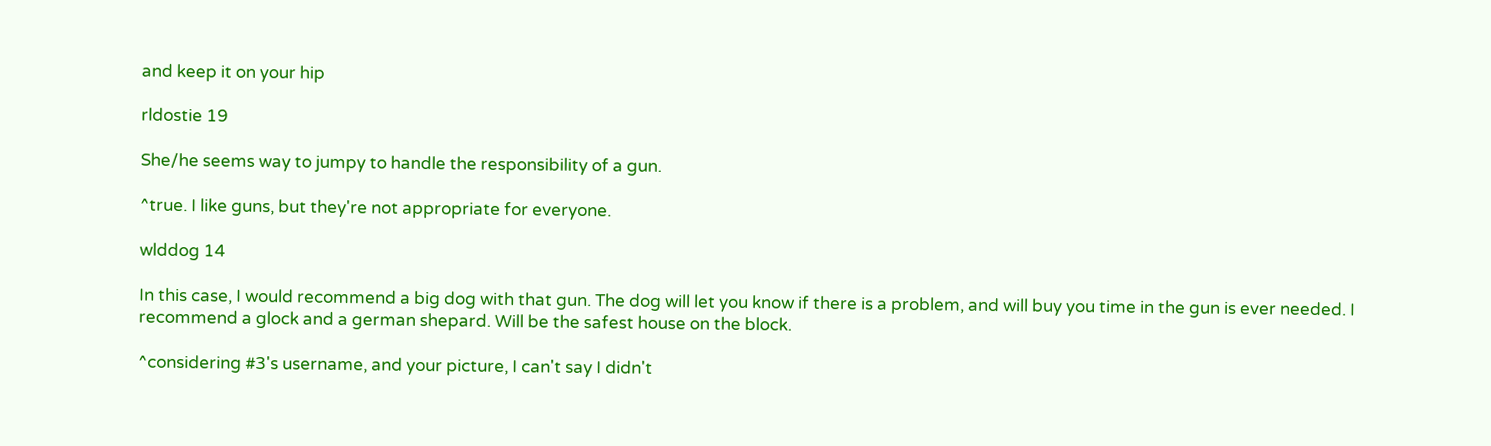and keep it on your hip

rldostie 19

She/he seems way to jumpy to handle the responsibility of a gun.

^true. I like guns, but they're not appropriate for everyone.

wlddog 14

In this case, I would recommend a big dog with that gun. The dog will let you know if there is a problem, and will buy you time in the gun is ever needed. I recommend a glock and a german shepard. Will be the safest house on the block.

^considering #3's username, and your picture, I can't say I didn't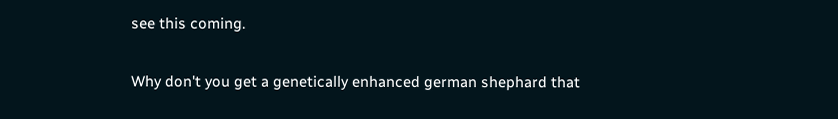see this coming.

Why don't you get a genetically enhanced german shephard that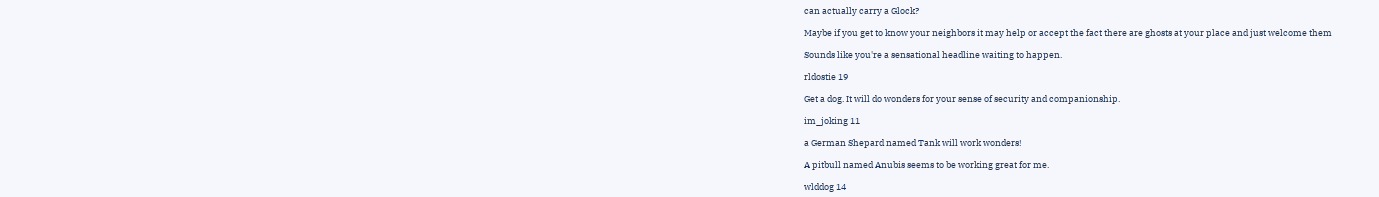can actually carry a Glock?

Maybe if you get to know your neighbors it may help or accept the fact there are ghosts at your place and just welcome them

Sounds like you're a sensational headline waiting to happen.

rldostie 19

Get a dog. It will do wonders for your sense of security and companionship.

im_joking 11

a German Shepard named Tank will work wonders!

A pitbull named Anubis seems to be working great for me.

wlddog 14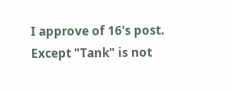I approve of 16's post. Except "Tank" is not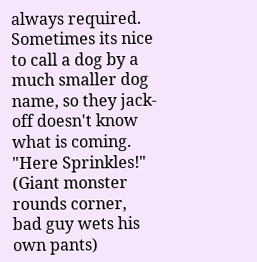always required. Sometimes its nice to call a dog by a much smaller dog name, so they jack-off doesn't know what is coming. "Here Sprinkles!" (Giant monster rounds corner, bad guy wets his own pants)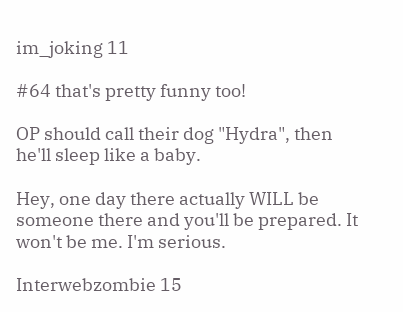im_joking 11

#64 that's pretty funny too!

OP should call their dog "Hydra", then he'll sleep like a baby.

Hey, one day there actually WILL be someone there and you'll be prepared. It won't be me. I'm serious.

Interwebzombie 15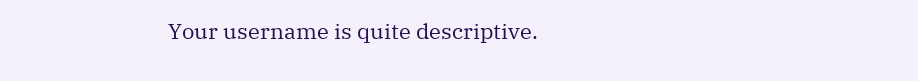Your username is quite descriptive.